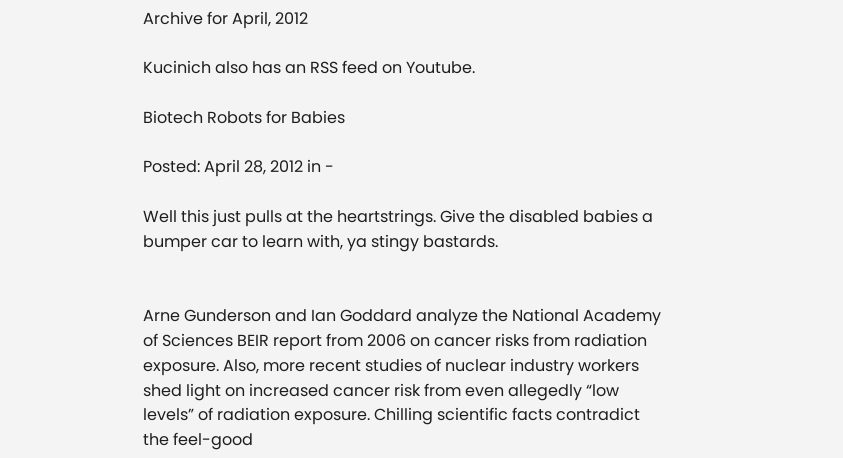Archive for April, 2012

Kucinich also has an RSS feed on Youtube.

Biotech Robots for Babies

Posted: April 28, 2012 in -

Well this just pulls at the heartstrings. Give the disabled babies a bumper car to learn with, ya stingy bastards.


Arne Gunderson and Ian Goddard analyze the National Academy of Sciences BEIR report from 2006 on cancer risks from radiation exposure. Also, more recent studies of nuclear industry workers shed light on increased cancer risk from even allegedly “low levels” of radiation exposure. Chilling scientific facts contradict the feel-good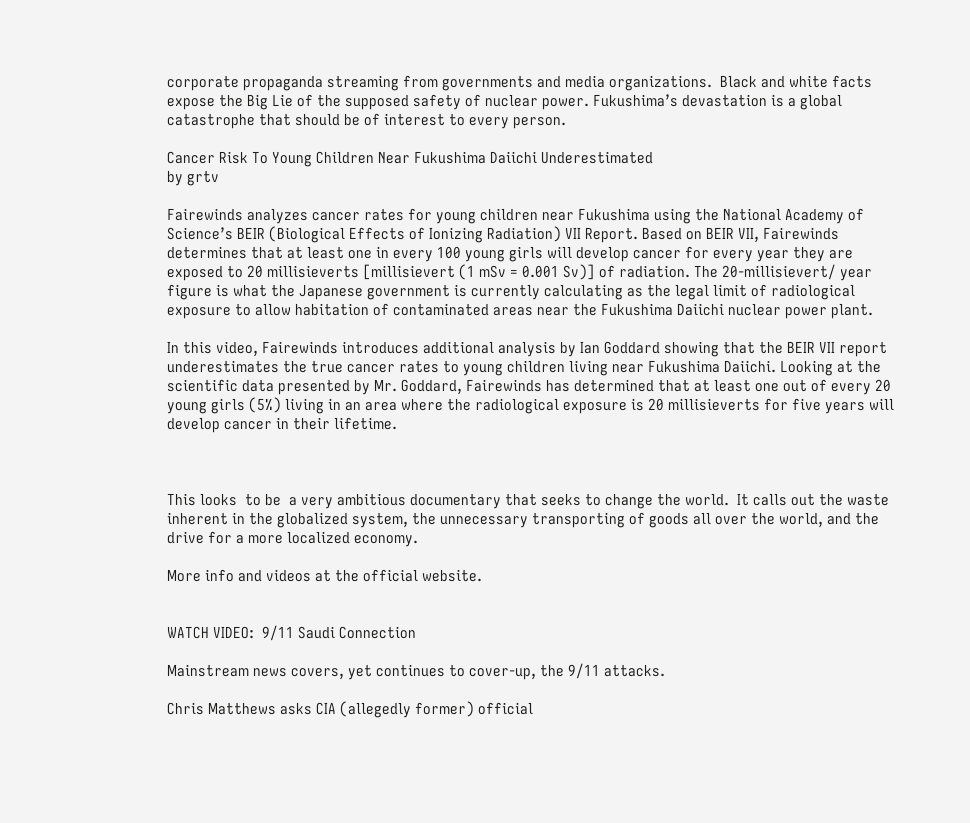corporate propaganda streaming from governments and media organizations.  Black and white facts expose the Big Lie of the supposed safety of nuclear power. Fukushima’s devastation is a global catastrophe that should be of interest to every person.

Cancer Risk To Young Children Near Fukushima Daiichi Underestimated
by grtv

Fairewinds analyzes cancer rates for young children near Fukushima using the National Academy of Science’s BEIR (Biological Effects of Ionizing Radiation) VII Report. Based on BEIR VII, Fairewinds determines that at least one in every 100 young girls will develop cancer for every year they are exposed to 20 millisieverts [millisievert (1 mSv = 0.001 Sv)] of radiation. The 20-millisievert/ year figure is what the Japanese government is currently calculating as the legal limit of radiological exposure to allow habitation of contaminated areas near the Fukushima Daiichi nuclear power plant.

In this video, Fairewinds introduces additional analysis by Ian Goddard showing that the BEIR VII report underestimates the true cancer rates to young children living near Fukushima Daiichi. Looking at the scientific data presented by Mr. Goddard, Fairewinds has determined that at least one out of every 20 young girls (5%) living in an area where the radiological exposure is 20 millisieverts for five years will develop cancer in their lifetime.



This looks  to be  a very ambitious documentary that seeks to change the world.  It calls out the waste inherent in the globalized system, the unnecessary transporting of goods all over the world, and the drive for a more localized economy.

More info and videos at the official website.


WATCH VIDEO:  9/11 Saudi Connection

Mainstream news covers, yet continues to cover-up, the 9/11 attacks.

Chris Matthews asks CIA (allegedly former) official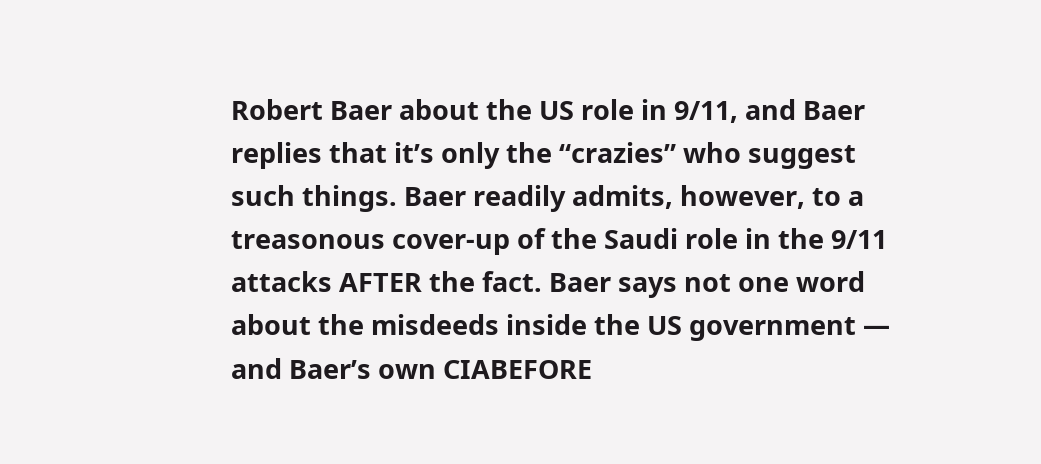Robert Baer about the US role in 9/11, and Baer replies that it’s only the “crazies” who suggest such things. Baer readily admits, however, to a treasonous cover-up of the Saudi role in the 9/11 attacks AFTER the fact. Baer says not one word about the misdeeds inside the US government — and Baer’s own CIABEFORE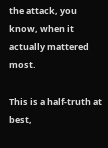the attack, you know, when it actually mattered most.

This is a half-truth at best,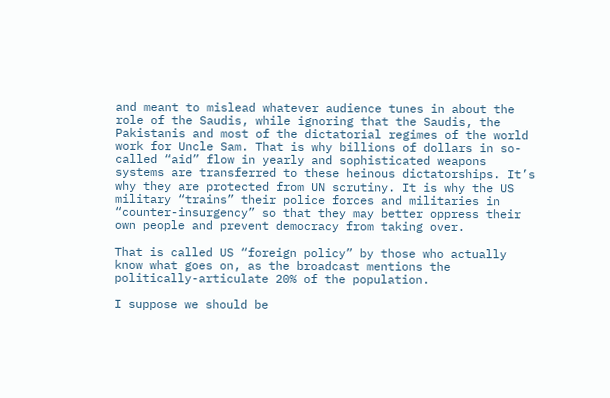and meant to mislead whatever audience tunes in about the role of the Saudis, while ignoring that the Saudis, the Pakistanis and most of the dictatorial regimes of the world work for Uncle Sam. That is why billions of dollars in so-called “aid” flow in yearly and sophisticated weapons systems are transferred to these heinous dictatorships. It’s why they are protected from UN scrutiny. It is why the US military “trains” their police forces and militaries in “counter-insurgency” so that they may better oppress their own people and prevent democracy from taking over.

That is called US “foreign policy” by those who actually know what goes on, as the broadcast mentions the politically-articulate 20% of the population.

I suppose we should be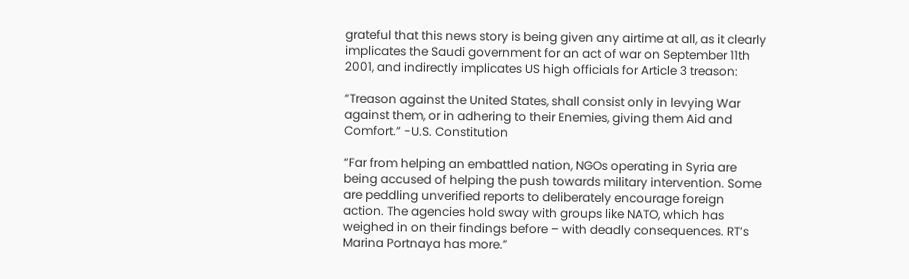grateful that this news story is being given any airtime at all, as it clearly implicates the Saudi government for an act of war on September 11th 2001, and indirectly implicates US high officials for Article 3 treason:

“Treason against the United States, shall consist only in levying War against them, or in adhering to their Enemies, giving them Aid and Comfort.” -U.S. Constitution

“Far from helping an embattled nation, NGOs operating in Syria are being accused of helping the push towards military intervention. Some are peddling unverified reports to deliberately encourage foreign action. The agencies hold sway with groups like NATO, which has weighed in on their findings before – with deadly consequences. RT’s Marina Portnaya has more.”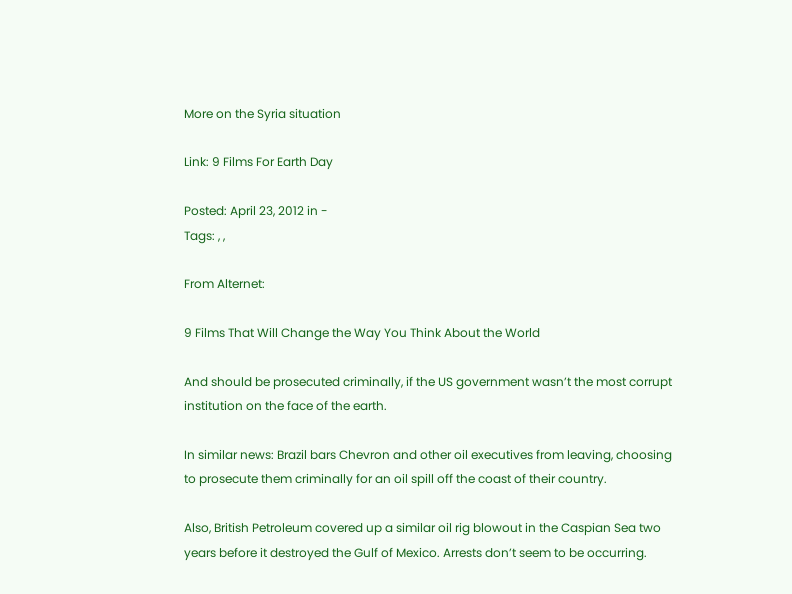More on the Syria situation

Link: 9 Films For Earth Day

Posted: April 23, 2012 in -
Tags: , ,

From Alternet:

9 Films That Will Change the Way You Think About the World

And should be prosecuted criminally, if the US government wasn’t the most corrupt institution on the face of the earth.

In similar news: Brazil bars Chevron and other oil executives from leaving, choosing to prosecute them criminally for an oil spill off the coast of their country.

Also, British Petroleum covered up a similar oil rig blowout in the Caspian Sea two years before it destroyed the Gulf of Mexico. Arrests don’t seem to be occurring.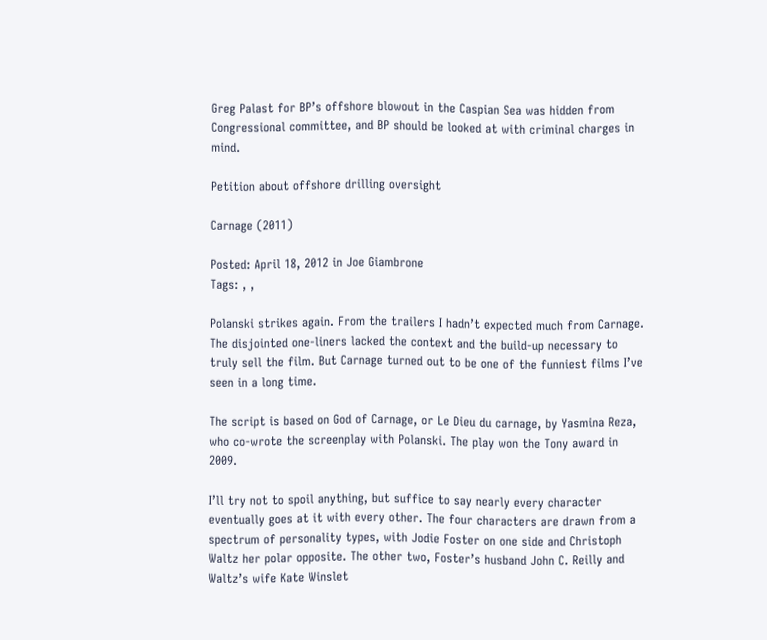Greg Palast for BP’s offshore blowout in the Caspian Sea was hidden from Congressional committee, and BP should be looked at with criminal charges in mind.

Petition about offshore drilling oversight

Carnage (2011)

Posted: April 18, 2012 in Joe Giambrone
Tags: , ,

Polanski strikes again. From the trailers I hadn’t expected much from Carnage. The disjointed one-liners lacked the context and the build-up necessary to truly sell the film. But Carnage turned out to be one of the funniest films I’ve seen in a long time.

The script is based on God of Carnage, or Le Dieu du carnage, by Yasmina Reza, who co-wrote the screenplay with Polanski. The play won the Tony award in 2009.

I’ll try not to spoil anything, but suffice to say nearly every character eventually goes at it with every other. The four characters are drawn from a spectrum of personality types, with Jodie Foster on one side and Christoph Waltz her polar opposite. The other two, Foster’s husband John C. Reilly and Waltz’s wife Kate Winslet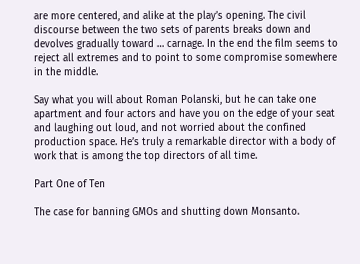are more centered, and alike at the play’s opening. The civil discourse between the two sets of parents breaks down and devolves gradually toward … carnage. In the end the film seems to reject all extremes and to point to some compromise somewhere in the middle.

Say what you will about Roman Polanski, but he can take one apartment and four actors and have you on the edge of your seat and laughing out loud, and not worried about the confined production space. He’s truly a remarkable director with a body of work that is among the top directors of all time.

Part One of Ten

The case for banning GMOs and shutting down Monsanto.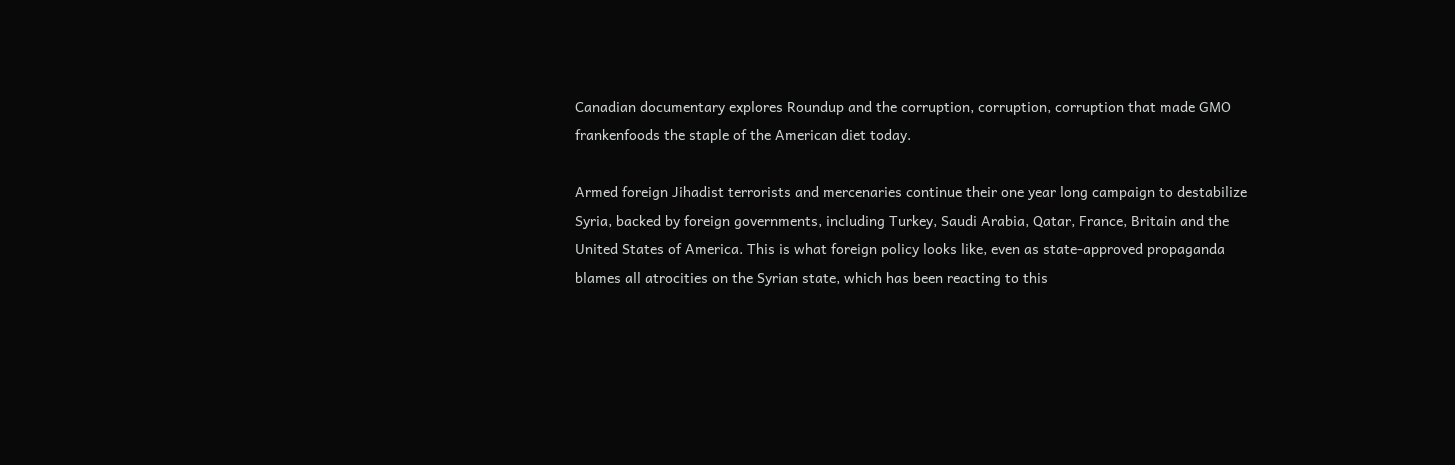Canadian documentary explores Roundup and the corruption, corruption, corruption that made GMO frankenfoods the staple of the American diet today.

Armed foreign Jihadist terrorists and mercenaries continue their one year long campaign to destabilize Syria, backed by foreign governments, including Turkey, Saudi Arabia, Qatar, France, Britain and the United States of America. This is what foreign policy looks like, even as state-approved propaganda blames all atrocities on the Syrian state, which has been reacting to this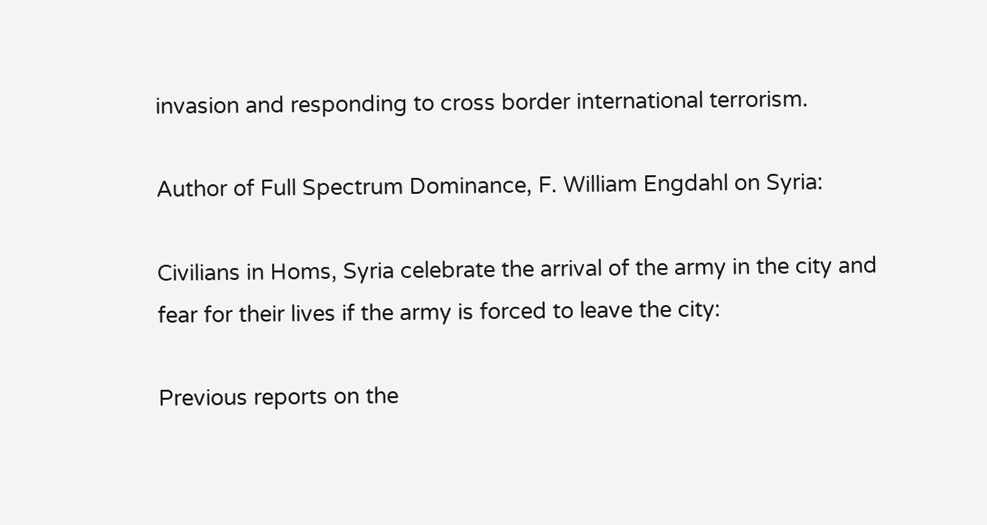invasion and responding to cross border international terrorism.

Author of Full Spectrum Dominance, F. William Engdahl on Syria:

Civilians in Homs, Syria celebrate the arrival of the army in the city and fear for their lives if the army is forced to leave the city:

Previous reports on the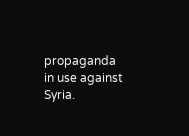propaganda in use against Syria.